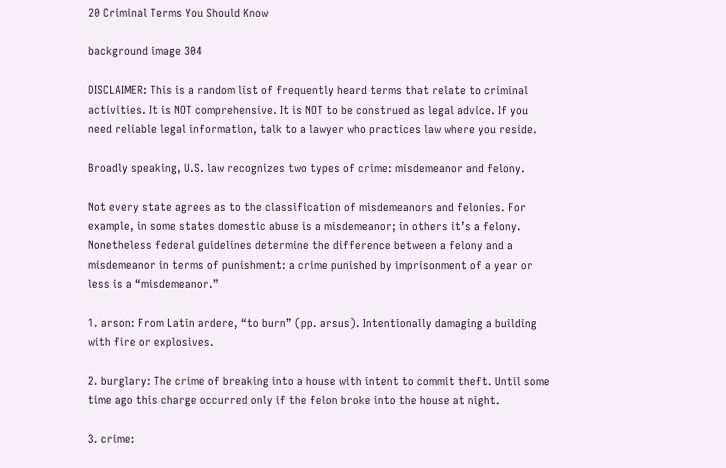20 Criminal Terms You Should Know

background image 304

DISCLAIMER: This is a random list of frequently heard terms that relate to criminal activities. It is NOT comprehensive. It is NOT to be construed as legal advice. If you need reliable legal information, talk to a lawyer who practices law where you reside.

Broadly speaking, U.S. law recognizes two types of crime: misdemeanor and felony.

Not every state agrees as to the classification of misdemeanors and felonies. For example, in some states domestic abuse is a misdemeanor; in others it’s a felony. Nonetheless federal guidelines determine the difference between a felony and a misdemeanor in terms of punishment: a crime punished by imprisonment of a year or less is a “misdemeanor.”

1. arson: From Latin ardere, “to burn” (pp. arsus). Intentionally damaging a building with fire or explosives.

2. burglary: The crime of breaking into a house with intent to commit theft. Until some time ago this charge occurred only if the felon broke into the house at night.

3. crime: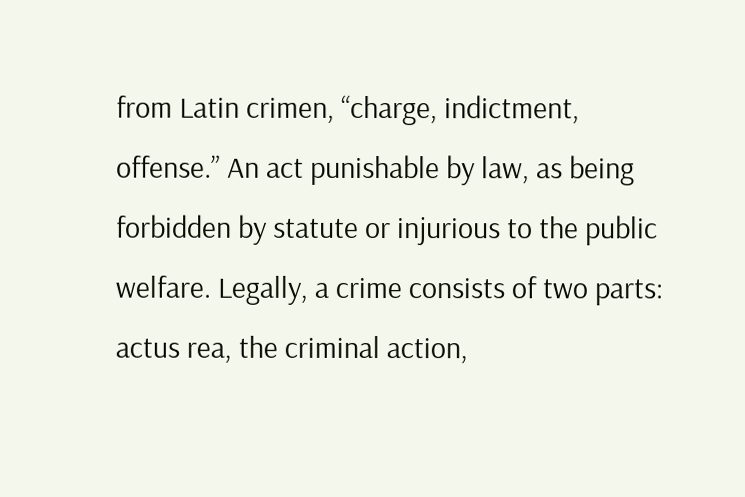from Latin crimen, “charge, indictment, offense.” An act punishable by law, as being forbidden by statute or injurious to the public welfare. Legally, a crime consists of two parts: actus rea, the criminal action,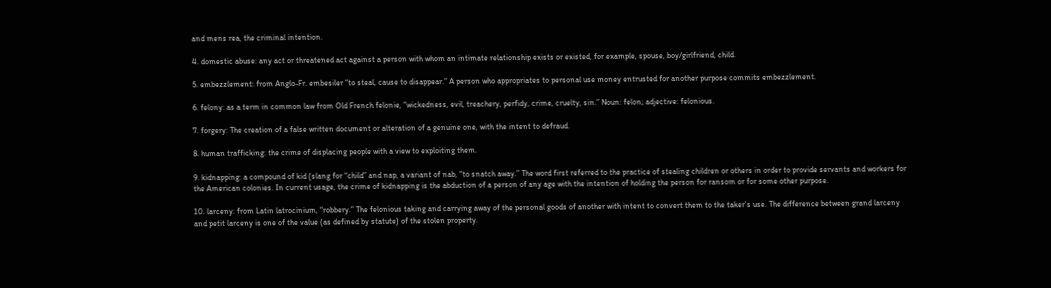and mens rea, the criminal intention.

4. domestic abuse: any act or threatened act against a person with whom an intimate relationship exists or existed, for example, spouse, boy/girlfriend, child.

5. embezzlement: from Anglo-Fr. embesiler “to steal, cause to disappear.” A person who appropriates to personal use money entrusted for another purpose commits embezzlement.

6. felony: as a term in common law from Old French felonie, “wickedness, evil, treachery, perfidy, crime, cruelty, sin.” Noun: felon; adjective: felonious.

7. forgery: The creation of a false written document or alteration of a genuine one, with the intent to defraud.

8. human trafficking: the crime of displacing people with a view to exploiting them.

9. kidnapping: a compound of kid (slang for “child” and nap, a variant of nab, “to snatch away.” The word first referred to the practice of stealing children or others in order to provide servants and workers for the American colonies. In current usage, the crime of kidnapping is the abduction of a person of any age with the intention of holding the person for ransom or for some other purpose.

10. larceny: from Latin latrocinium, “robbery.” The felonious taking and carrying away of the personal goods of another with intent to convert them to the taker’s use. The difference between grand larceny and petit larceny is one of the value (as defined by statute) of the stolen property.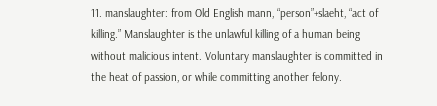11. manslaughter: from Old English mann, “person”+slaeht, “act of killing.” Manslaughter is the unlawful killing of a human being without malicious intent. Voluntary manslaughter is committed in the heat of passion, or while committing another felony.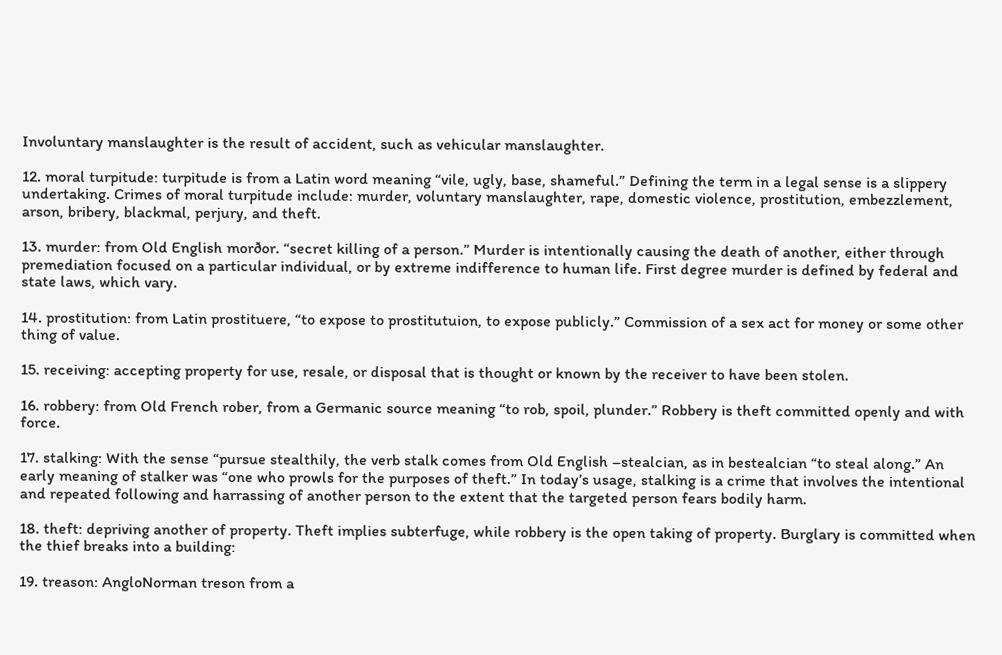Involuntary manslaughter is the result of accident, such as vehicular manslaughter.

12. moral turpitude: turpitude is from a Latin word meaning “vile, ugly, base, shameful.” Defining the term in a legal sense is a slippery undertaking. Crimes of moral turpitude include: murder, voluntary manslaughter, rape, domestic violence, prostitution, embezzlement, arson, bribery, blackmal, perjury, and theft.

13. murder: from Old English morðor. “secret killing of a person.” Murder is intentionally causing the death of another, either through premediation focused on a particular individual, or by extreme indifference to human life. First degree murder is defined by federal and state laws, which vary.

14. prostitution: from Latin prostituere, “to expose to prostitutuion, to expose publicly.” Commission of a sex act for money or some other thing of value.

15. receiving: accepting property for use, resale, or disposal that is thought or known by the receiver to have been stolen.

16. robbery: from Old French rober, from a Germanic source meaning “to rob, spoil, plunder.” Robbery is theft committed openly and with force.

17. stalking: With the sense “pursue stealthily, the verb stalk comes from Old English –stealcian, as in bestealcian “to steal along.” An early meaning of stalker was “one who prowls for the purposes of theft.” In today’s usage, stalking is a crime that involves the intentional and repeated following and harrassing of another person to the extent that the targeted person fears bodily harm.

18. theft: depriving another of property. Theft implies subterfuge, while robbery is the open taking of property. Burglary is committed when the thief breaks into a building:

19. treason: AngloNorman treson from a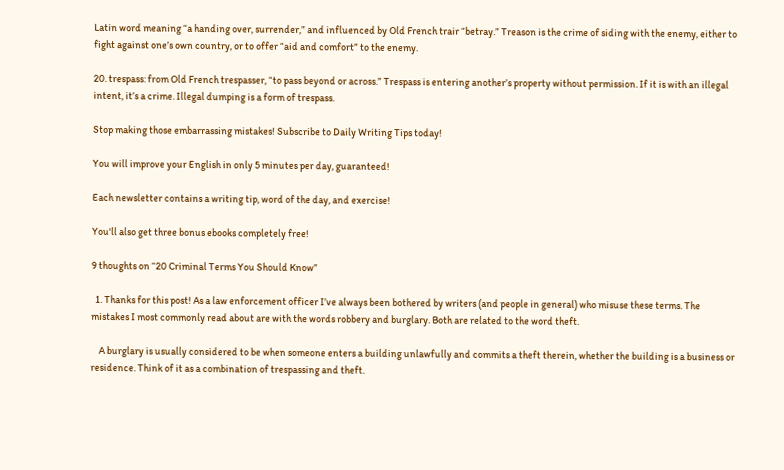Latin word meaning “a handing over, surrender,” and influenced by Old French trair “betray.” Treason is the crime of siding with the enemy, either to fight against one’s own country, or to offer “aid and comfort” to the enemy.

20. trespass: from Old French trespasser, “to pass beyond or across.” Trespass is entering another’s property without permission. If it is with an illegal intent, it’s a crime. Illegal dumping is a form of trespass.

Stop making those embarrassing mistakes! Subscribe to Daily Writing Tips today!

You will improve your English in only 5 minutes per day, guaranteed!

Each newsletter contains a writing tip, word of the day, and exercise!

You'll also get three bonus ebooks completely free!

9 thoughts on “20 Criminal Terms You Should Know”

  1. Thanks for this post! As a law enforcement officer I’ve always been bothered by writers (and people in general) who misuse these terms. The mistakes I most commonly read about are with the words robbery and burglary. Both are related to the word theft.

    A burglary is usually considered to be when someone enters a building unlawfully and commits a theft therein, whether the building is a business or residence. Think of it as a combination of trespassing and theft.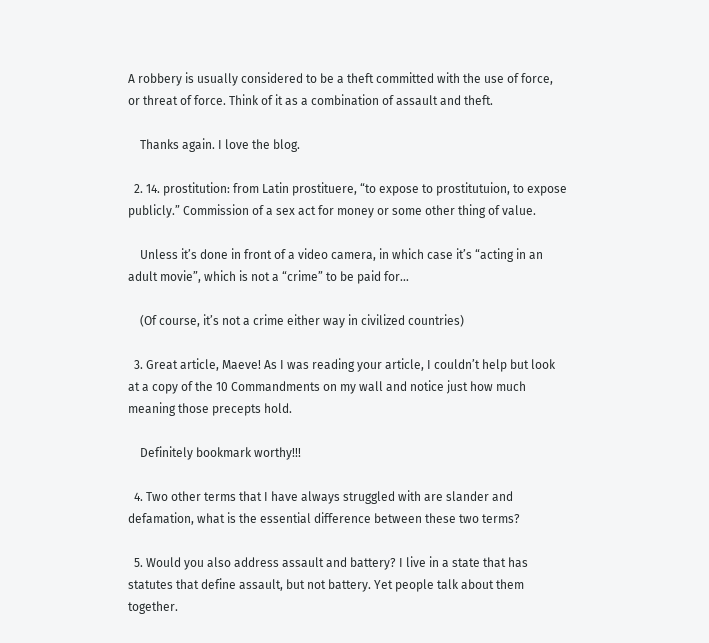A robbery is usually considered to be a theft committed with the use of force, or threat of force. Think of it as a combination of assault and theft.

    Thanks again. I love the blog.

  2. 14. prostitution: from Latin prostituere, “to expose to prostitutuion, to expose publicly.” Commission of a sex act for money or some other thing of value.

    Unless it’s done in front of a video camera, in which case it’s “acting in an adult movie”, which is not a “crime” to be paid for…

    (Of course, it’s not a crime either way in civilized countries)

  3. Great article, Maeve! As I was reading your article, I couldn’t help but look at a copy of the 10 Commandments on my wall and notice just how much meaning those precepts hold.

    Definitely bookmark worthy!!!

  4. Two other terms that I have always struggled with are slander and defamation, what is the essential difference between these two terms?

  5. Would you also address assault and battery? I live in a state that has statutes that define assault, but not battery. Yet people talk about them together.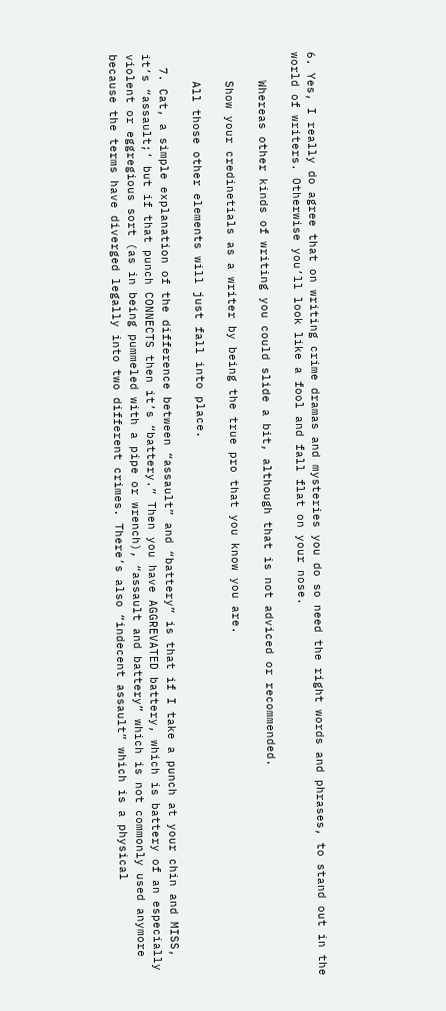6. Yes, I really do agree that on writing crime dramas and mysteries you do so need the right words and phrases, to stand out in the world of writers. Otherwise you’ll look like a fool and fall flat on your nose.

    Whereas other kinds of writing you could slide a bit, although that is not adviced or recommended.

    Show your credinetials as a writer by being the true pro that you know you are.

    All those other elements will just fall into place.

  7. Cat, a simple explanation of the difference between “assault” and “battery” is that if I take a punch at your chin and MISS, it’s “assault;’ but if that punch CONNECTS then it’s “battery.” Then you have AGGREVATED battery, which is battery of an especially violent or eggregious sort (as in being pummeled with a pipe or wrench), “assault and battery” which is not commonly used anymore because the terms have diverged legally into two different crimes. There’s also “indecent assault” which is a physical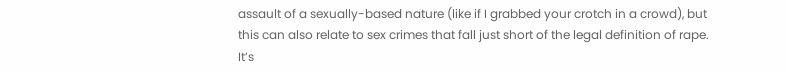assault of a sexually-based nature (like if I grabbed your crotch in a crowd), but this can also relate to sex crimes that fall just short of the legal definition of rape. It’s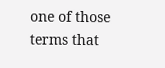one of those terms that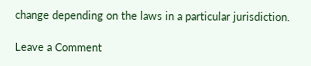change depending on the laws in a particular jurisdiction.

Leave a Comment